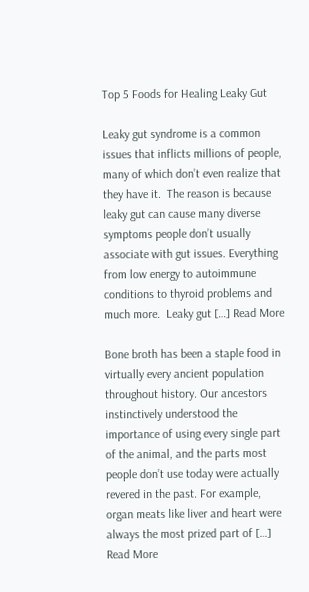Top 5 Foods for Healing Leaky Gut

Leaky gut syndrome is a common issues that inflicts millions of people, many of which don’t even realize that they have it.  The reason is because leaky gut can cause many diverse symptoms people don’t usually associate with gut issues. Everything from low energy to autoimmune conditions to thyroid problems and much more.  Leaky gut […] Read More

Bone broth has been a staple food in virtually every ancient population throughout history. Our ancestors instinctively understood the importance of using every single part of the animal, and the parts most people don’t use today were actually revered in the past. For example, organ meats like liver and heart were always the most prized part of […] Read More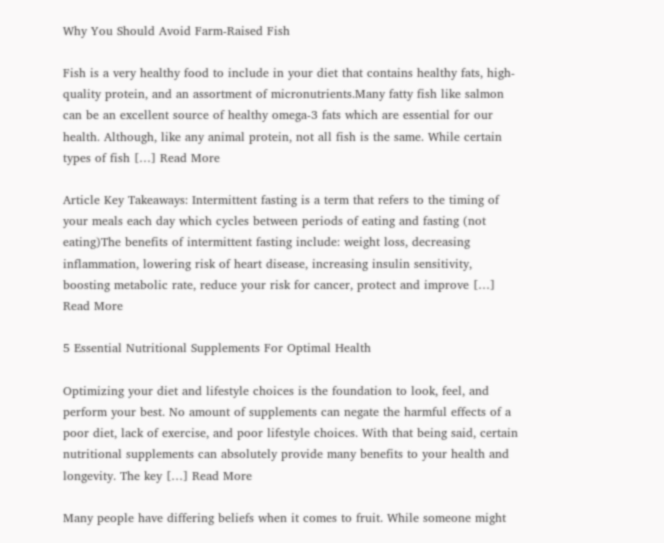Why You Should Avoid Farm-Raised Fish

Fish is a very healthy food to include in your diet that contains healthy fats, high-quality protein, and an assortment of micronutrients.Many fatty fish like salmon can be an excellent source of healthy omega-3 fats which are essential for our health. Although, like any animal protein, not all fish is the same. While certain types of fish […] Read More

Article Key Takeaways: Intermittent fasting is a term that refers to the timing of your meals each day which cycles between periods of eating and fasting (not eating)The benefits of intermittent fasting include: weight loss, decreasing inflammation, lowering risk of heart disease, increasing insulin sensitivity, boosting metabolic rate, reduce your risk for cancer, protect and improve […] Read More

5 Essential Nutritional Supplements For Optimal Health

Optimizing your diet and lifestyle choices is the foundation to look, feel, and perform your best. No amount of supplements can negate the harmful effects of a poor diet, lack of exercise, and poor lifestyle choices. With that being said, certain nutritional supplements can absolutely provide many benefits to your health and longevity. The key […] Read More

Many people have differing beliefs when it comes to fruit. While someone might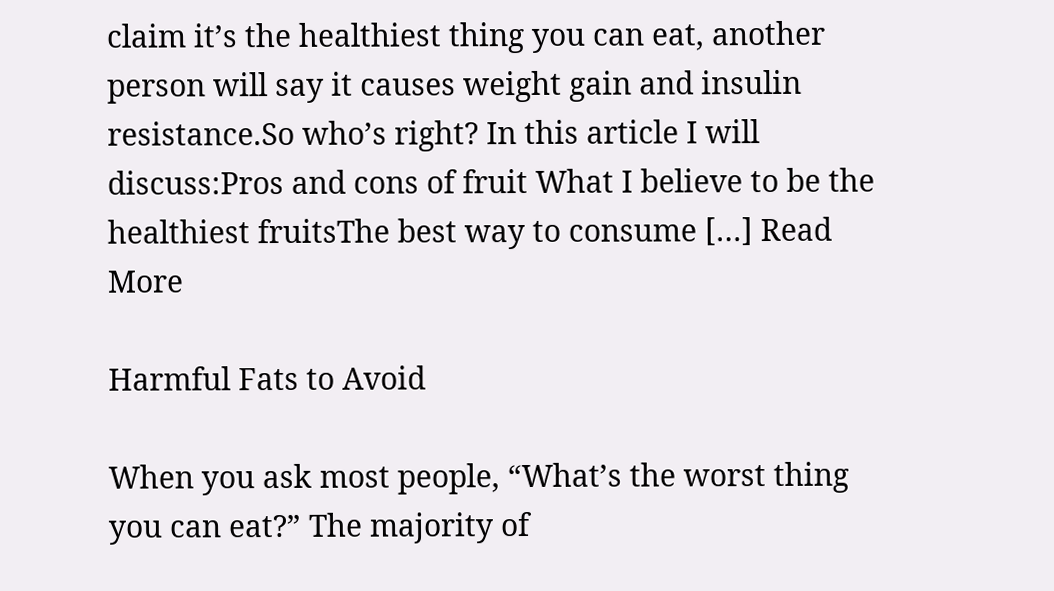claim it’s the healthiest thing you can eat, another person will say it causes weight gain and insulin resistance.So who’s right? In this article I will discuss:Pros and cons of fruit What I believe to be the healthiest fruitsThe best way to consume […] Read More

Harmful Fats to Avoid

When you ask most people, “What’s the worst thing you can eat?” The majority of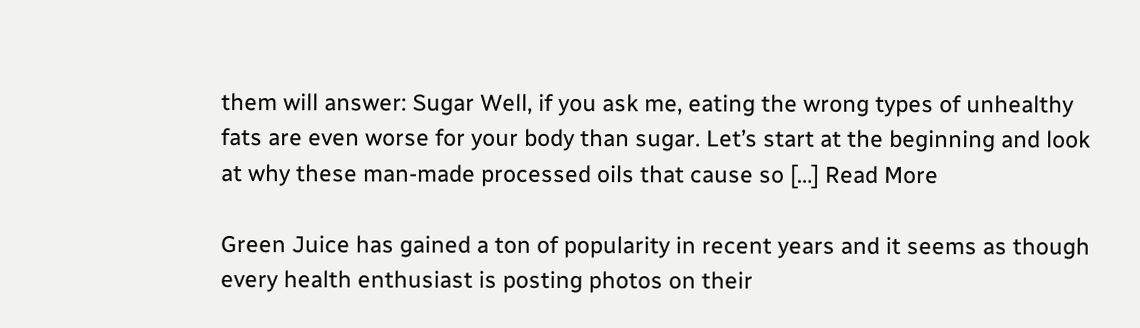them will answer: Sugar Well, if you ask me, eating the wrong types of unhealthy fats are even worse for your body than sugar. Let’s start at the beginning and look at why these man-made processed oils that cause so […] Read More

Green Juice has gained a ton of popularity in recent years and it seems as though every health enthusiast is posting photos on their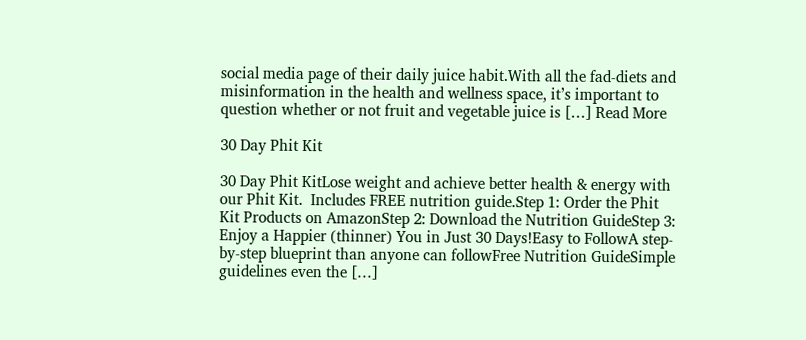social media page of their daily juice habit.With all the fad-diets and misinformation in the health and wellness space, it’s important to question whether or not fruit and vegetable juice is […] Read More

30 Day Phit Kit

30 Day Phit KitLose weight and achieve better health & energy with our Phit Kit.  Includes FREE nutrition guide.Step 1: Order the Phit Kit Products on AmazonStep 2: Download the Nutrition GuideStep 3: Enjoy a Happier (thinner) You in Just 30 Days!Easy to FollowA step-by-step blueprint than anyone can followFree Nutrition GuideSimple guidelines even the […]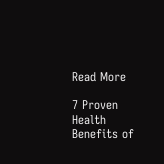Read More

7 Proven Health Benefits of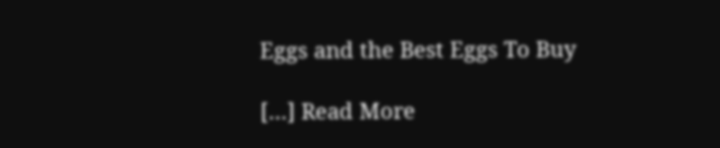Eggs and the Best Eggs To Buy

[…] Read More